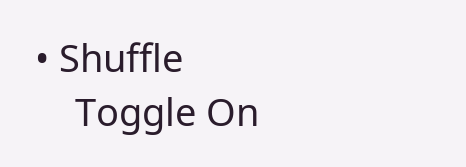• Shuffle
    Toggle On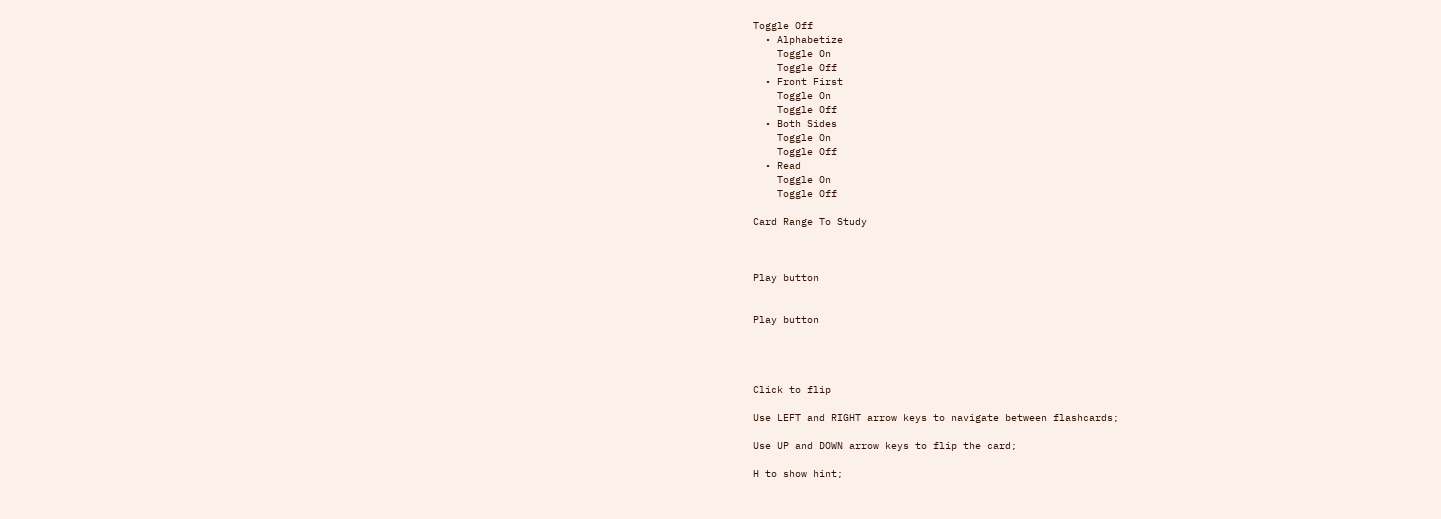Toggle Off
  • Alphabetize
    Toggle On
    Toggle Off
  • Front First
    Toggle On
    Toggle Off
  • Both Sides
    Toggle On
    Toggle Off
  • Read
    Toggle On
    Toggle Off

Card Range To Study



Play button


Play button




Click to flip

Use LEFT and RIGHT arrow keys to navigate between flashcards;

Use UP and DOWN arrow keys to flip the card;

H to show hint;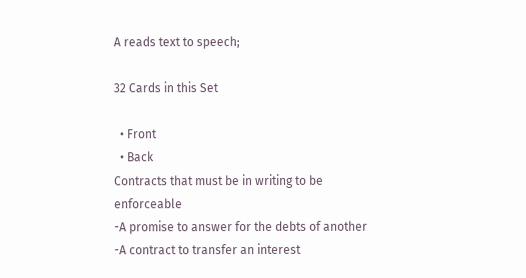A reads text to speech;

32 Cards in this Set

  • Front
  • Back
Contracts that must be in writing to be enforceable
-A promise to answer for the debts of another
-A contract to transfer an interest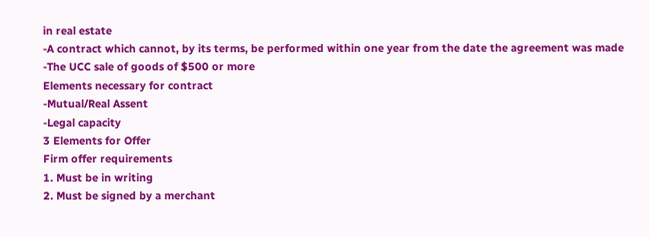in real estate
-A contract which cannot, by its terms, be performed within one year from the date the agreement was made
-The UCC sale of goods of $500 or more
Elements necessary for contract
-Mutual/Real Assent
-Legal capacity
3 Elements for Offer
Firm offer requirements
1. Must be in writing
2. Must be signed by a merchant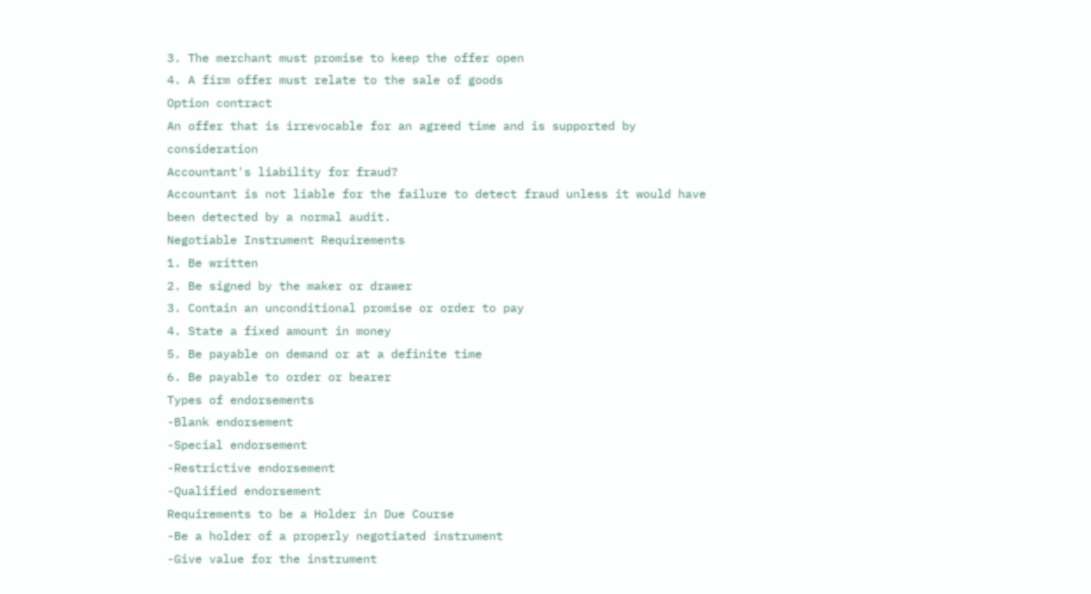3. The merchant must promise to keep the offer open
4. A firm offer must relate to the sale of goods
Option contract
An offer that is irrevocable for an agreed time and is supported by consideration
Accountant's liability for fraud?
Accountant is not liable for the failure to detect fraud unless it would have been detected by a normal audit.
Negotiable Instrument Requirements
1. Be written
2. Be signed by the maker or drawer
3. Contain an unconditional promise or order to pay
4. State a fixed amount in money
5. Be payable on demand or at a definite time
6. Be payable to order or bearer
Types of endorsements
-Blank endorsement
-Special endorsement
-Restrictive endorsement
-Qualified endorsement
Requirements to be a Holder in Due Course
-Be a holder of a properly negotiated instrument
-Give value for the instrument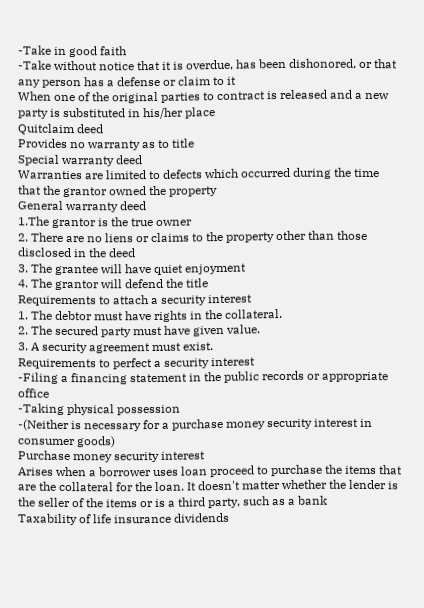-Take in good faith
-Take without notice that it is overdue, has been dishonored, or that any person has a defense or claim to it
When one of the original parties to contract is released and a new party is substituted in his/her place
Quitclaim deed
Provides no warranty as to title
Special warranty deed
Warranties are limited to defects which occurred during the time that the grantor owned the property
General warranty deed
1.The grantor is the true owner
2. There are no liens or claims to the property other than those disclosed in the deed
3. The grantee will have quiet enjoyment
4. The grantor will defend the title
Requirements to attach a security interest
1. The debtor must have rights in the collateral.
2. The secured party must have given value.
3. A security agreement must exist.
Requirements to perfect a security interest
-Filing a financing statement in the public records or appropriate office
-Taking physical possession
-(Neither is necessary for a purchase money security interest in consumer goods)
Purchase money security interest
Arises when a borrower uses loan proceed to purchase the items that are the collateral for the loan. It doesn't matter whether the lender is the seller of the items or is a third party, such as a bank
Taxability of life insurance dividends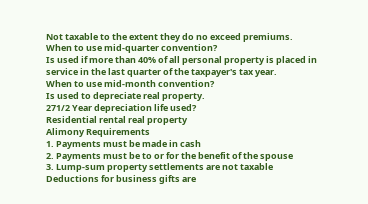Not taxable to the extent they do no exceed premiums.
When to use mid-quarter convention?
Is used if more than 40% of all personal property is placed in service in the last quarter of the taxpayer's tax year.
When to use mid-month convention?
Is used to depreciate real property.
271/2 Year depreciation life used?
Residential rental real property
Alimony Requirements
1. Payments must be made in cash
2. Payments must be to or for the benefit of the spouse
3. Lump-sum property settlements are not taxable
Deductions for business gifts are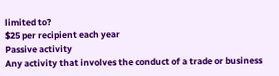limited to?
$25 per recipient each year
Passive activity
Any activity that involves the conduct of a trade or business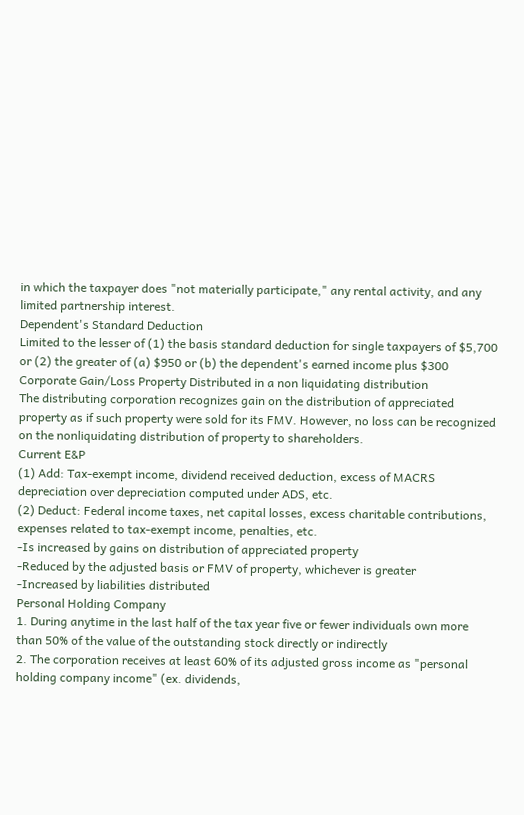in which the taxpayer does "not materially participate," any rental activity, and any limited partnership interest.
Dependent's Standard Deduction
Limited to the lesser of (1) the basis standard deduction for single taxpayers of $5,700 or (2) the greater of (a) $950 or (b) the dependent's earned income plus $300
Corporate Gain/Loss Property Distributed in a non liquidating distribution
The distributing corporation recognizes gain on the distribution of appreciated property as if such property were sold for its FMV. However, no loss can be recognized on the nonliquidating distribution of property to shareholders.
Current E&P
(1) Add: Tax-exempt income, dividend received deduction, excess of MACRS depreciation over depreciation computed under ADS, etc.
(2) Deduct: Federal income taxes, net capital losses, excess charitable contributions, expenses related to tax-exempt income, penalties, etc.
-Is increased by gains on distribution of appreciated property
-Reduced by the adjusted basis or FMV of property, whichever is greater
-Increased by liabilities distributed
Personal Holding Company
1. During anytime in the last half of the tax year five or fewer individuals own more than 50% of the value of the outstanding stock directly or indirectly
2. The corporation receives at least 60% of its adjusted gross income as "personal holding company income" (ex. dividends,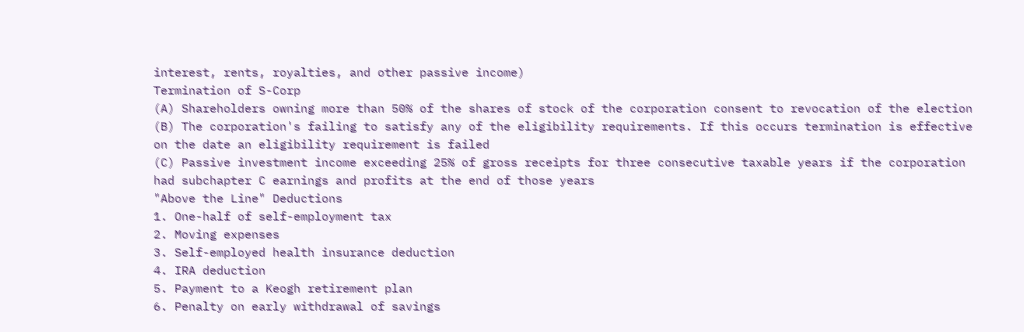interest, rents, royalties, and other passive income)
Termination of S-Corp
(A) Shareholders owning more than 50% of the shares of stock of the corporation consent to revocation of the election
(B) The corporation's failing to satisfy any of the eligibility requirements. If this occurs termination is effective on the date an eligibility requirement is failed
(C) Passive investment income exceeding 25% of gross receipts for three consecutive taxable years if the corporation had subchapter C earnings and profits at the end of those years
"Above the Line" Deductions
1. One-half of self-employment tax
2. Moving expenses
3. Self-employed health insurance deduction
4. IRA deduction
5. Payment to a Keogh retirement plan
6. Penalty on early withdrawal of savings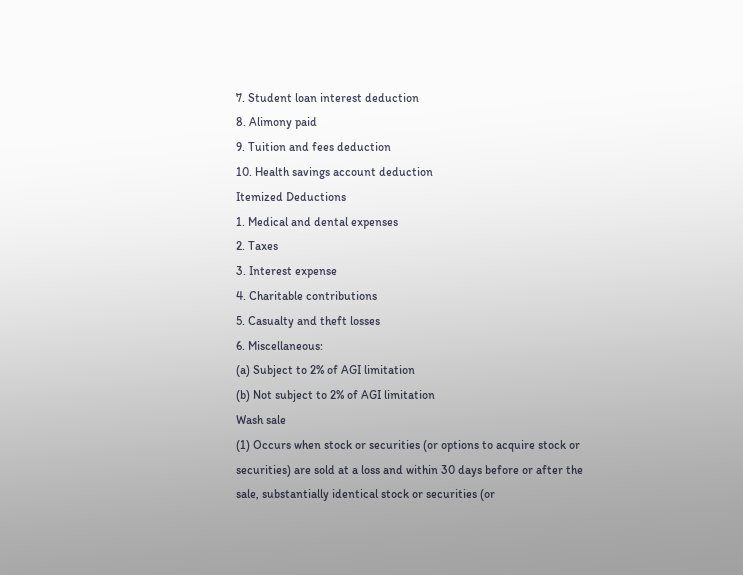7. Student loan interest deduction
8. Alimony paid
9. Tuition and fees deduction
10. Health savings account deduction
Itemized Deductions
1. Medical and dental expenses
2. Taxes
3. Interest expense
4. Charitable contributions
5. Casualty and theft losses
6. Miscellaneous:
(a) Subject to 2% of AGI limitation
(b) Not subject to 2% of AGI limitation
Wash sale
(1) Occurs when stock or securities (or options to acquire stock or securities) are sold at a loss and within 30 days before or after the sale, substantially identical stock or securities (or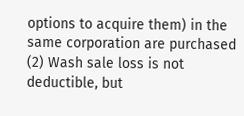options to acquire them) in the same corporation are purchased
(2) Wash sale loss is not deductible, but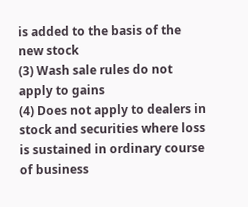is added to the basis of the new stock
(3) Wash sale rules do not apply to gains
(4) Does not apply to dealers in stock and securities where loss is sustained in ordinary course of business